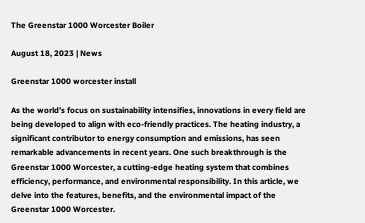The Greenstar 1000 Worcester Boiler

August 18, 2023 | News

Greenstar 1000 worcester install

As the world’s focus on sustainability intensifies, innovations in every field are being developed to align with eco-friendly practices. The heating industry, a significant contributor to energy consumption and emissions, has seen remarkable advancements in recent years. One such breakthrough is the Greenstar 1000 Worcester, a cutting-edge heating system that combines efficiency, performance, and environmental responsibility. In this article, we delve into the features, benefits, and the environmental impact of the Greenstar 1000 Worcester.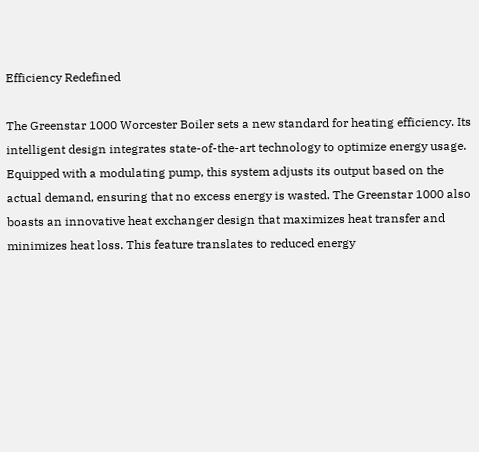Efficiency Redefined

The Greenstar 1000 Worcester Boiler sets a new standard for heating efficiency. Its intelligent design integrates state-of-the-art technology to optimize energy usage. Equipped with a modulating pump, this system adjusts its output based on the actual demand, ensuring that no excess energy is wasted. The Greenstar 1000 also boasts an innovative heat exchanger design that maximizes heat transfer and minimizes heat loss. This feature translates to reduced energy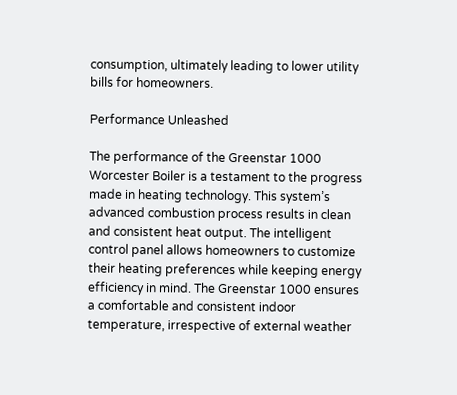consumption, ultimately leading to lower utility bills for homeowners.

Performance Unleashed

The performance of the Greenstar 1000 Worcester Boiler is a testament to the progress made in heating technology. This system’s advanced combustion process results in clean and consistent heat output. The intelligent control panel allows homeowners to customize their heating preferences while keeping energy efficiency in mind. The Greenstar 1000 ensures a comfortable and consistent indoor temperature, irrespective of external weather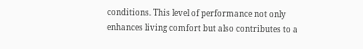conditions. This level of performance not only enhances living comfort but also contributes to a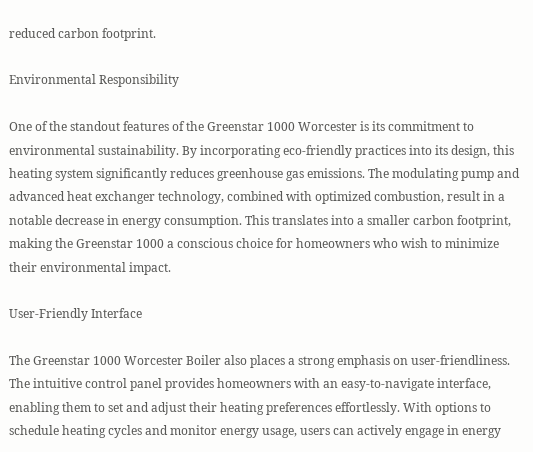reduced carbon footprint.

Environmental Responsibility

One of the standout features of the Greenstar 1000 Worcester is its commitment to environmental sustainability. By incorporating eco-friendly practices into its design, this heating system significantly reduces greenhouse gas emissions. The modulating pump and advanced heat exchanger technology, combined with optimized combustion, result in a notable decrease in energy consumption. This translates into a smaller carbon footprint, making the Greenstar 1000 a conscious choice for homeowners who wish to minimize their environmental impact.

User-Friendly Interface

The Greenstar 1000 Worcester Boiler also places a strong emphasis on user-friendliness. The intuitive control panel provides homeowners with an easy-to-navigate interface, enabling them to set and adjust their heating preferences effortlessly. With options to schedule heating cycles and monitor energy usage, users can actively engage in energy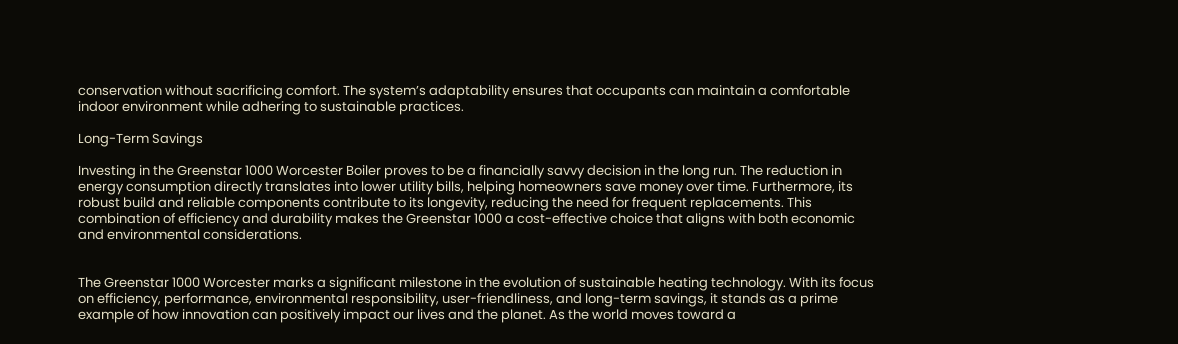conservation without sacrificing comfort. The system’s adaptability ensures that occupants can maintain a comfortable indoor environment while adhering to sustainable practices.

Long-Term Savings

Investing in the Greenstar 1000 Worcester Boiler proves to be a financially savvy decision in the long run. The reduction in energy consumption directly translates into lower utility bills, helping homeowners save money over time. Furthermore, its robust build and reliable components contribute to its longevity, reducing the need for frequent replacements. This combination of efficiency and durability makes the Greenstar 1000 a cost-effective choice that aligns with both economic and environmental considerations.


The Greenstar 1000 Worcester marks a significant milestone in the evolution of sustainable heating technology. With its focus on efficiency, performance, environmental responsibility, user-friendliness, and long-term savings, it stands as a prime example of how innovation can positively impact our lives and the planet. As the world moves toward a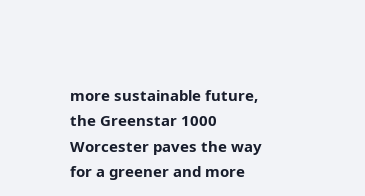more sustainable future, the Greenstar 1000 Worcester paves the way for a greener and more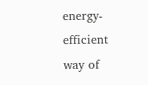energy-efficient way of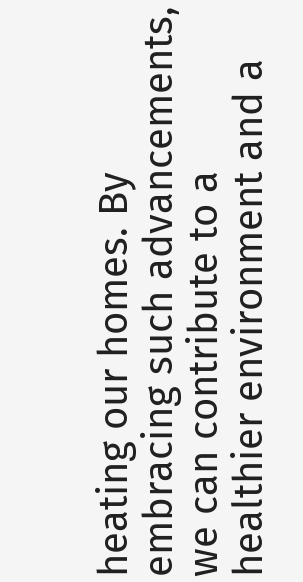heating our homes. By embracing such advancements, we can contribute to a healthier environment and a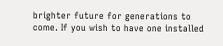brighter future for generations to come. If you wish to have one installed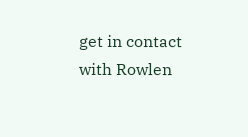get in contact with Rowlen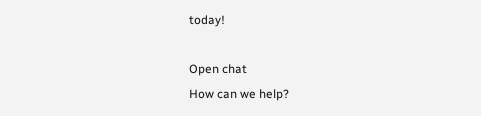today!

Open chat
How can we help?